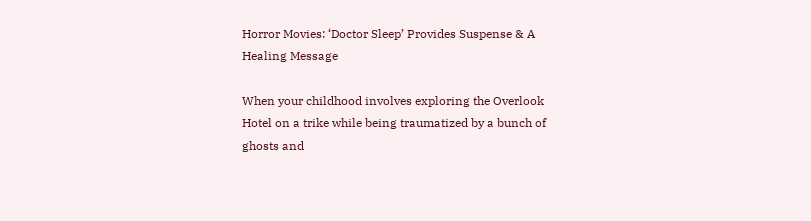Horror Movies: ‘Doctor Sleep’ Provides Suspense & A Healing Message

When your childhood involves exploring the Overlook Hotel on a trike while being traumatized by a bunch of ghosts and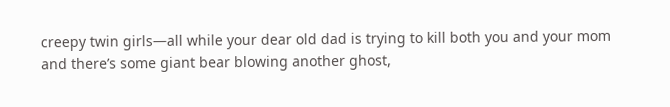creepy twin girls—all while your dear old dad is trying to kill both you and your mom and there’s some giant bear blowing another ghost,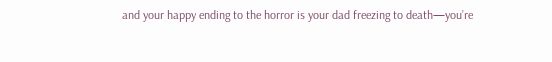and your happy ending to the horror is your dad freezing to death—you’re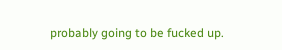probably going to be fucked up.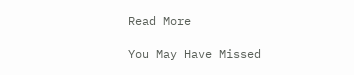Read More

You May Have Missed